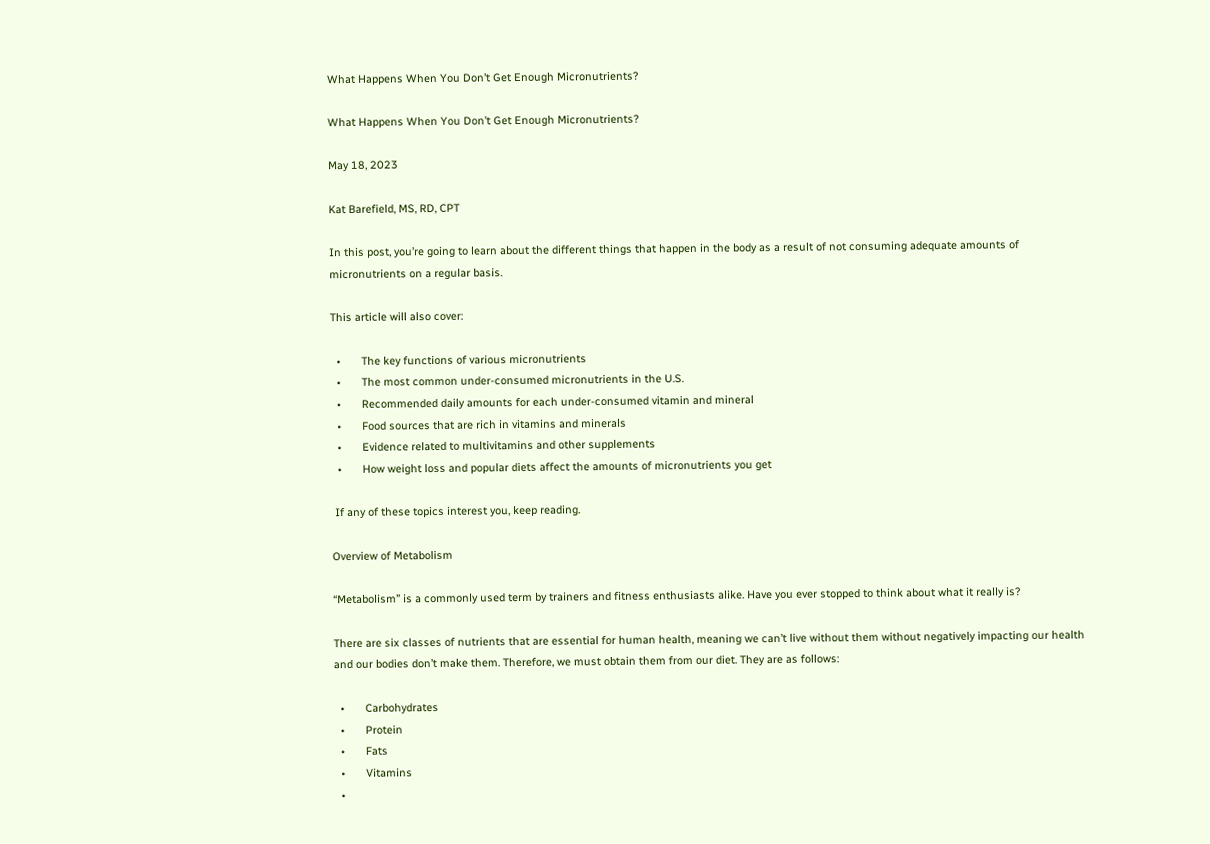What Happens When You Don’t Get Enough Micronutrients?

What Happens When You Don’t Get Enough Micronutrients?

May 18, 2023

Kat Barefield, MS, RD, CPT

In this post, you’re going to learn about the different things that happen in the body as a result of not consuming adequate amounts of micronutrients on a regular basis.

This article will also cover:

  •       The key functions of various micronutrients
  •       The most common under-consumed micronutrients in the U.S.
  •       Recommended daily amounts for each under-consumed vitamin and mineral
  •       Food sources that are rich in vitamins and minerals
  •       Evidence related to multivitamins and other supplements
  •       How weight loss and popular diets affect the amounts of micronutrients you get

 If any of these topics interest you, keep reading.

Overview of Metabolism

“Metabolism” is a commonly used term by trainers and fitness enthusiasts alike. Have you ever stopped to think about what it really is?

There are six classes of nutrients that are essential for human health, meaning we can’t live without them without negatively impacting our health and our bodies don’t make them. Therefore, we must obtain them from our diet. They are as follows:

  •       Carbohydrates
  •       Protein
  •       Fats
  •       Vitamins
  •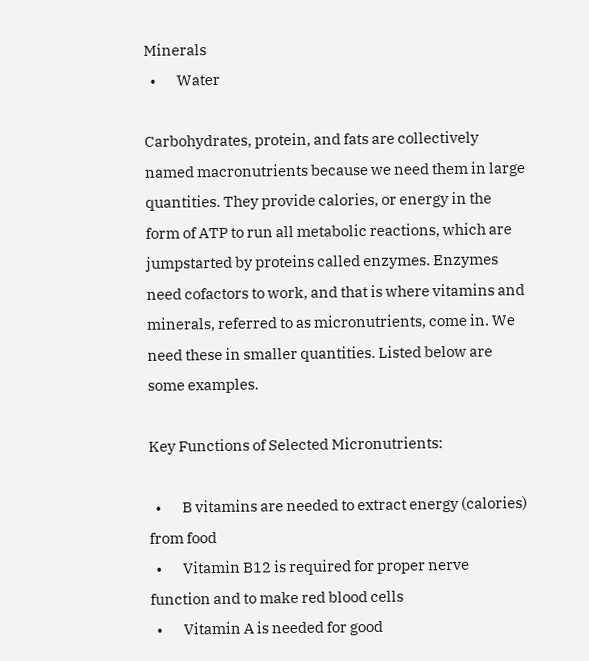Minerals
  •       Water

Carbohydrates, protein, and fats are collectively named macronutrients because we need them in large quantities. They provide calories, or energy in the form of ATP to run all metabolic reactions, which are jumpstarted by proteins called enzymes. Enzymes need cofactors to work, and that is where vitamins and minerals, referred to as micronutrients, come in. We need these in smaller quantities. Listed below are some examples.

Key Functions of Selected Micronutrients:

  •       B vitamins are needed to extract energy (calories) from food
  •       Vitamin B12 is required for proper nerve function and to make red blood cells
  •       Vitamin A is needed for good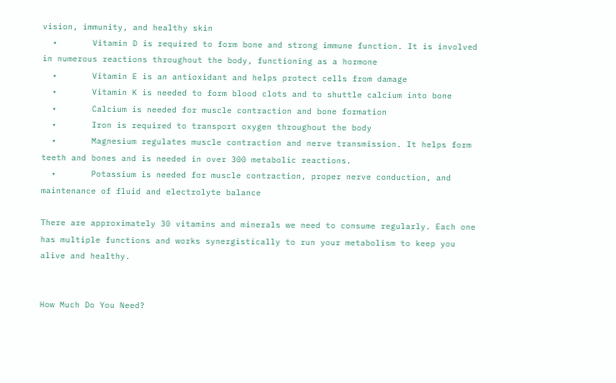vision, immunity, and healthy skin
  •       Vitamin D is required to form bone and strong immune function. It is involved in numerous reactions throughout the body, functioning as a hormone
  •       Vitamin E is an antioxidant and helps protect cells from damage
  •       Vitamin K is needed to form blood clots and to shuttle calcium into bone
  •       Calcium is needed for muscle contraction and bone formation
  •       Iron is required to transport oxygen throughout the body
  •       Magnesium regulates muscle contraction and nerve transmission. It helps form teeth and bones and is needed in over 300 metabolic reactions.
  •       Potassium is needed for muscle contraction, proper nerve conduction, and maintenance of fluid and electrolyte balance

There are approximately 30 vitamins and minerals we need to consume regularly. Each one has multiple functions and works synergistically to run your metabolism to keep you alive and healthy.


How Much Do You Need?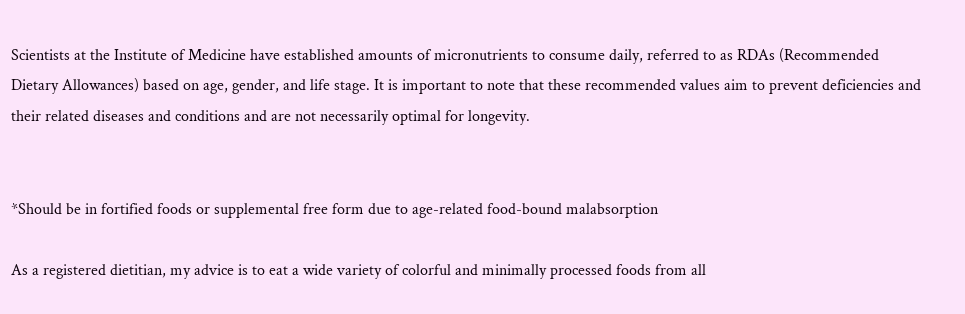Scientists at the Institute of Medicine have established amounts of micronutrients to consume daily, referred to as RDAs (Recommended Dietary Allowances) based on age, gender, and life stage. It is important to note that these recommended values aim to prevent deficiencies and their related diseases and conditions and are not necessarily optimal for longevity.


*Should be in fortified foods or supplemental free form due to age-related food-bound malabsorption

As a registered dietitian, my advice is to eat a wide variety of colorful and minimally processed foods from all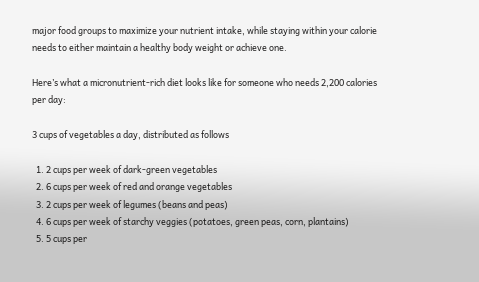major food groups to maximize your nutrient intake, while staying within your calorie needs to either maintain a healthy body weight or achieve one.

Here’s what a micronutrient-rich diet looks like for someone who needs 2,200 calories per day:

3 cups of vegetables a day, distributed as follows

  1. 2 cups per week of dark-green vegetables
  2. 6 cups per week of red and orange vegetables
  3. 2 cups per week of legumes (beans and peas)
  4. 6 cups per week of starchy veggies (potatoes, green peas, corn, plantains)
  5. 5 cups per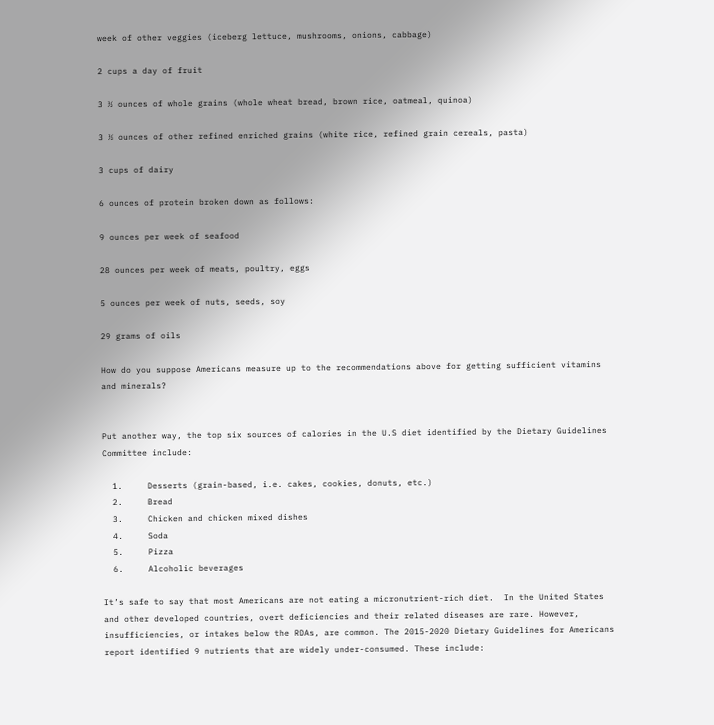week of other veggies (iceberg lettuce, mushrooms, onions, cabbage)

2 cups a day of fruit

3 ½ ounces of whole grains (whole wheat bread, brown rice, oatmeal, quinoa)

3 ½ ounces of other refined enriched grains (white rice, refined grain cereals, pasta)

3 cups of dairy

6 ounces of protein broken down as follows:

9 ounces per week of seafood

28 ounces per week of meats, poultry, eggs

5 ounces per week of nuts, seeds, soy

29 grams of oils

How do you suppose Americans measure up to the recommendations above for getting sufficient vitamins and minerals?


Put another way, the top six sources of calories in the U.S diet identified by the Dietary Guidelines Committee include:

  1.     Desserts (grain-based, i.e. cakes, cookies, donuts, etc.)
  2.     Bread
  3.     Chicken and chicken mixed dishes
  4.     Soda
  5.     Pizza
  6.     Alcoholic beverages

It’s safe to say that most Americans are not eating a micronutrient-rich diet.  In the United States and other developed countries, overt deficiencies and their related diseases are rare. However, insufficiencies, or intakes below the RDAs, are common. The 2015-2020 Dietary Guidelines for Americans report identified 9 nutrients that are widely under-consumed. These include: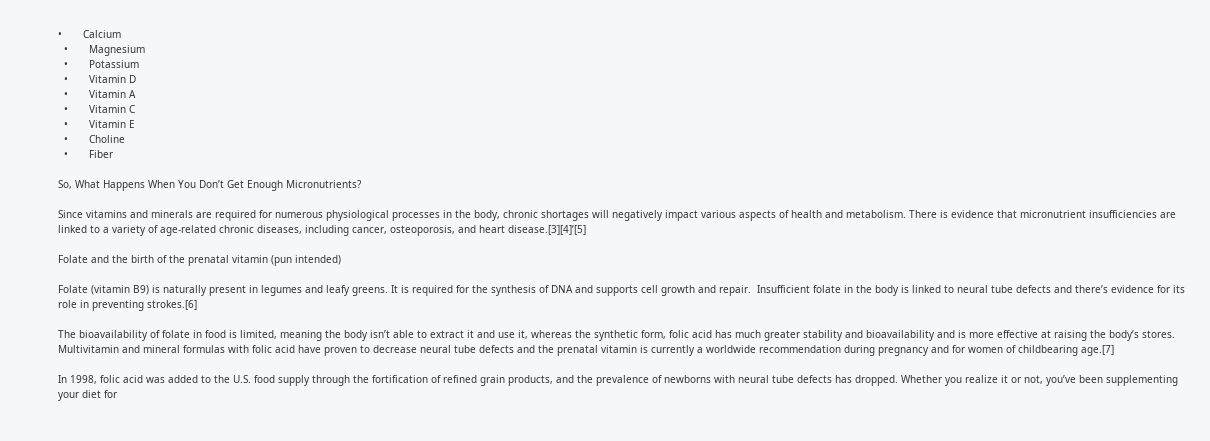•       Calcium
  •       Magnesium
  •       Potassium
  •       Vitamin D
  •       Vitamin A
  •       Vitamin C
  •       Vitamin E
  •       Choline
  •       Fiber

So, What Happens When You Don’t Get Enough Micronutrients?

Since vitamins and minerals are required for numerous physiological processes in the body, chronic shortages will negatively impact various aspects of health and metabolism. There is evidence that micronutrient insufficiencies are linked to a variety of age-related chronic diseases, including cancer, osteoporosis, and heart disease.[3][4]’[5]

Folate and the birth of the prenatal vitamin (pun intended)

Folate (vitamin B9) is naturally present in legumes and leafy greens. It is required for the synthesis of DNA and supports cell growth and repair.  Insufficient folate in the body is linked to neural tube defects and there’s evidence for its role in preventing strokes.[6]

The bioavailability of folate in food is limited, meaning the body isn’t able to extract it and use it, whereas the synthetic form, folic acid has much greater stability and bioavailability and is more effective at raising the body’s stores. Multivitamin and mineral formulas with folic acid have proven to decrease neural tube defects and the prenatal vitamin is currently a worldwide recommendation during pregnancy and for women of childbearing age.[7]

In 1998, folic acid was added to the U.S. food supply through the fortification of refined grain products, and the prevalence of newborns with neural tube defects has dropped. Whether you realize it or not, you’ve been supplementing your diet for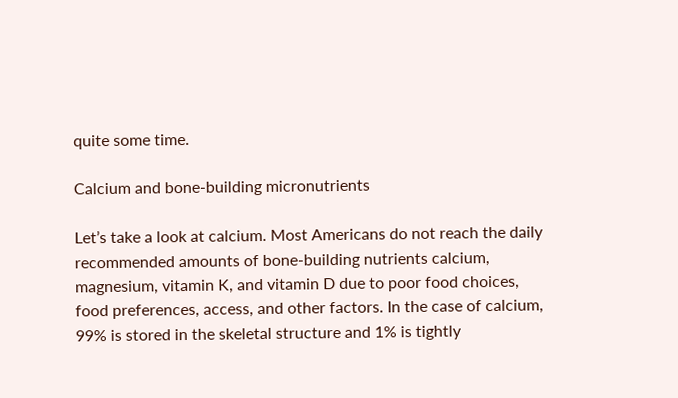quite some time.

Calcium and bone-building micronutrients

Let’s take a look at calcium. Most Americans do not reach the daily recommended amounts of bone-building nutrients calcium, magnesium, vitamin K, and vitamin D due to poor food choices, food preferences, access, and other factors. In the case of calcium, 99% is stored in the skeletal structure and 1% is tightly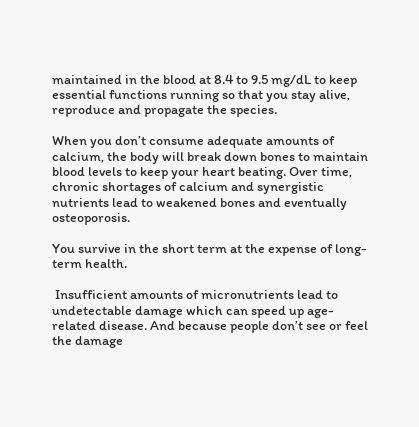maintained in the blood at 8.4 to 9.5 mg/dL to keep essential functions running so that you stay alive, reproduce and propagate the species.

When you don’t consume adequate amounts of calcium, the body will break down bones to maintain blood levels to keep your heart beating. Over time, chronic shortages of calcium and synergistic nutrients lead to weakened bones and eventually osteoporosis.

You survive in the short term at the expense of long-term health.

 Insufficient amounts of micronutrients lead to undetectable damage which can speed up age-related disease. And because people don’t see or feel the damage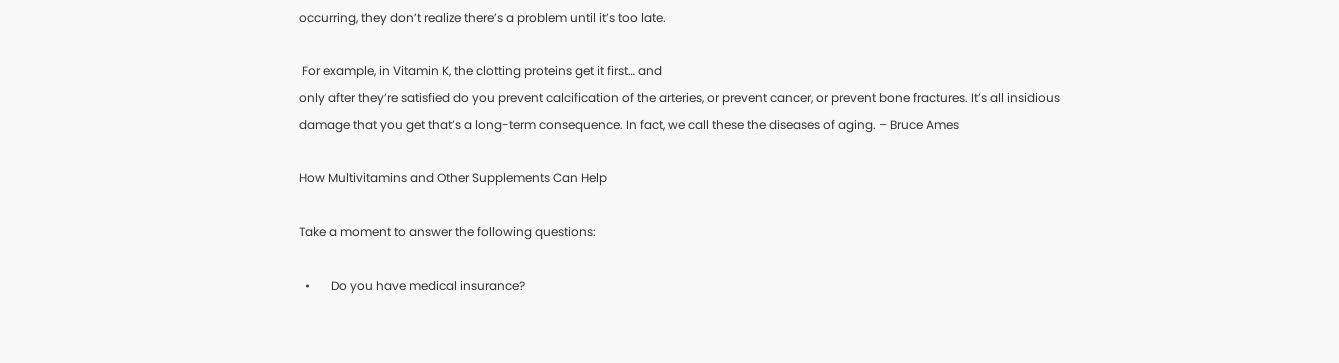occurring, they don’t realize there’s a problem until it’s too late.

 For example, in Vitamin K, the clotting proteins get it first… and
only after they’re satisfied do you prevent calcification of the arteries, or prevent cancer, or prevent bone fractures. It’s all insidious damage that you get that’s a long-term consequence. In fact, we call these the diseases of aging. – Bruce Ames

How Multivitamins and Other Supplements Can Help

Take a moment to answer the following questions:

  •       Do you have medical insurance?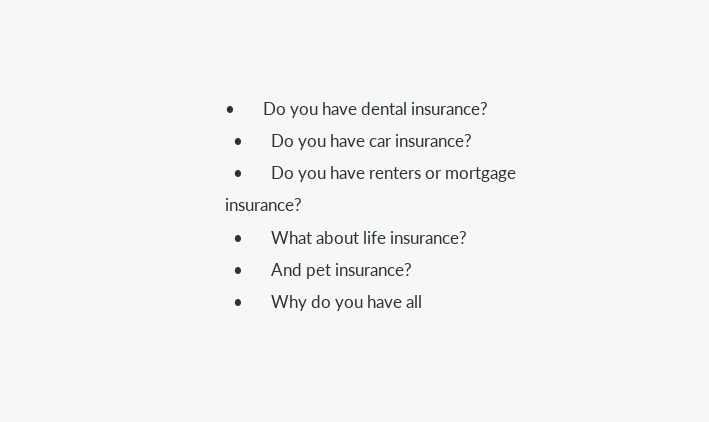•       Do you have dental insurance?
  •       Do you have car insurance?
  •       Do you have renters or mortgage insurance?
  •       What about life insurance?
  •       And pet insurance?
  •       Why do you have all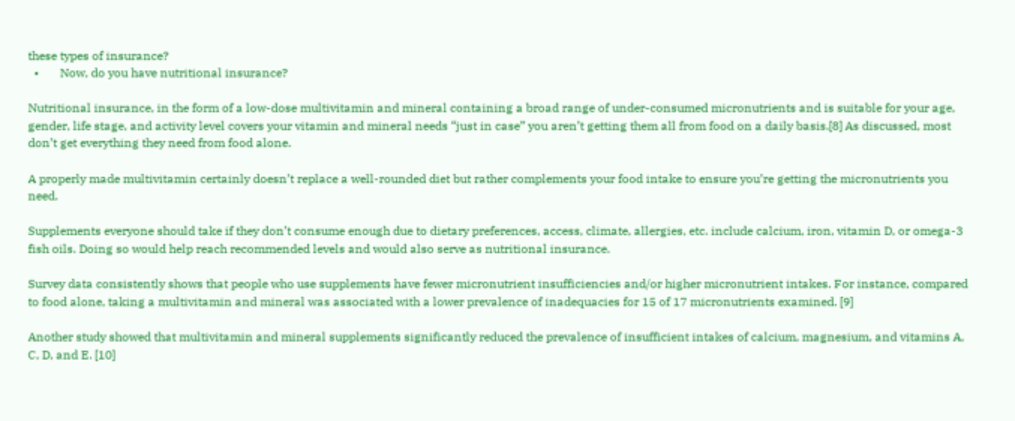these types of insurance?
  •       Now, do you have nutritional insurance?

Nutritional insurance, in the form of a low-dose multivitamin and mineral containing a broad range of under-consumed micronutrients and is suitable for your age, gender, life stage, and activity level covers your vitamin and mineral needs “just in case” you aren’t getting them all from food on a daily basis.[8] As discussed, most don’t get everything they need from food alone.

A properly made multivitamin certainly doesn’t replace a well-rounded diet but rather complements your food intake to ensure you’re getting the micronutrients you need.

Supplements everyone should take if they don’t consume enough due to dietary preferences, access, climate, allergies, etc. include calcium, iron, vitamin D, or omega-3 fish oils. Doing so would help reach recommended levels and would also serve as nutritional insurance.

Survey data consistently shows that people who use supplements have fewer micronutrient insufficiencies and/or higher micronutrient intakes. For instance, compared to food alone, taking a multivitamin and mineral was associated with a lower prevalence of inadequacies for 15 of 17 micronutrients examined. [9]

Another study showed that multivitamin and mineral supplements significantly reduced the prevalence of insufficient intakes of calcium, magnesium, and vitamins A, C, D, and E. [10]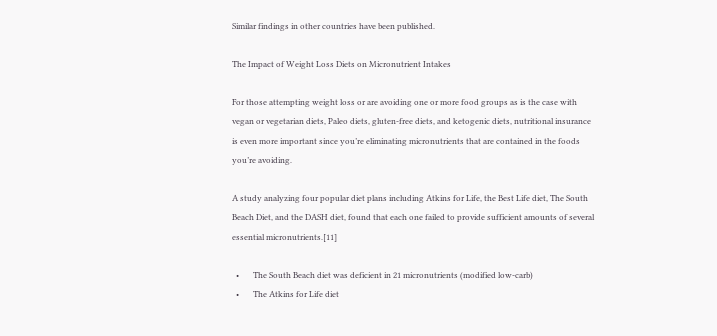Similar findings in other countries have been published.

The Impact of Weight Loss Diets on Micronutrient Intakes

For those attempting weight loss or are avoiding one or more food groups as is the case with vegan or vegetarian diets, Paleo diets, gluten-free diets, and ketogenic diets, nutritional insurance is even more important since you’re eliminating micronutrients that are contained in the foods you’re avoiding.

A study analyzing four popular diet plans including Atkins for Life, the Best Life diet, The South Beach Diet, and the DASH diet, found that each one failed to provide sufficient amounts of several essential micronutrients.[11]

  •       The South Beach diet was deficient in 21 micronutrients (modified low-carb)
  •       The Atkins for Life diet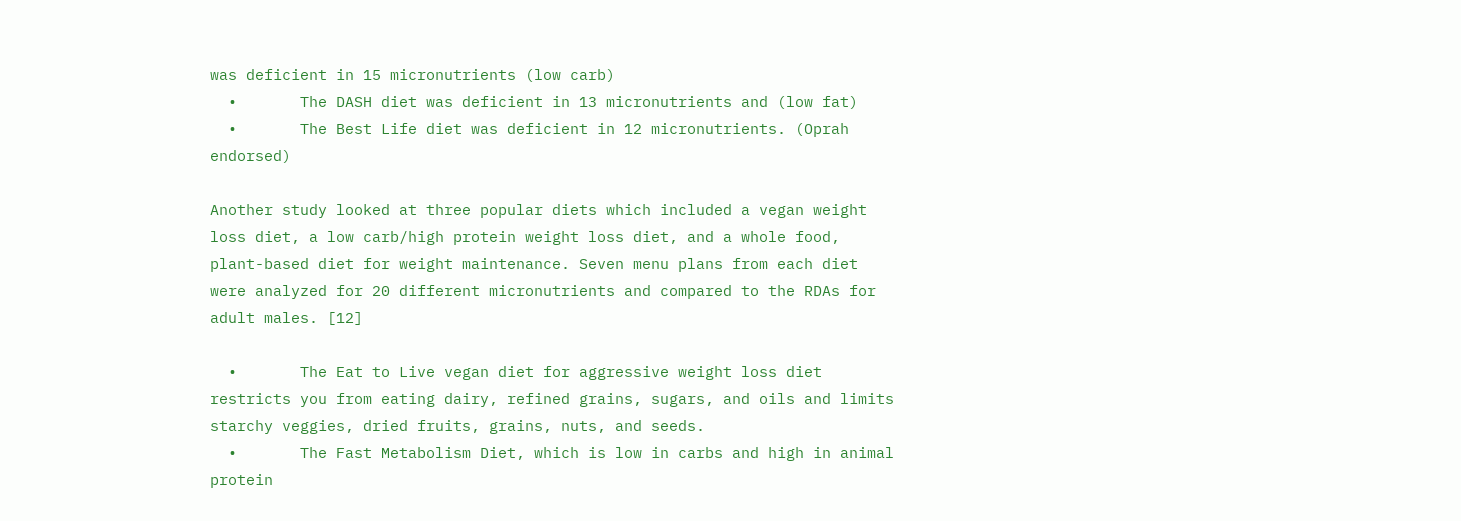was deficient in 15 micronutrients (low carb)
  •       The DASH diet was deficient in 13 micronutrients and (low fat)
  •       The Best Life diet was deficient in 12 micronutrients. (Oprah endorsed)

Another study looked at three popular diets which included a vegan weight loss diet, a low carb/high protein weight loss diet, and a whole food, plant-based diet for weight maintenance. Seven menu plans from each diet were analyzed for 20 different micronutrients and compared to the RDAs for adult males. [12]

  •       The Eat to Live vegan diet for aggressive weight loss diet restricts you from eating dairy, refined grains, sugars, and oils and limits starchy veggies, dried fruits, grains, nuts, and seeds.
  •       The Fast Metabolism Diet, which is low in carbs and high in animal protein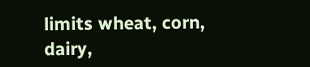limits wheat, corn, dairy,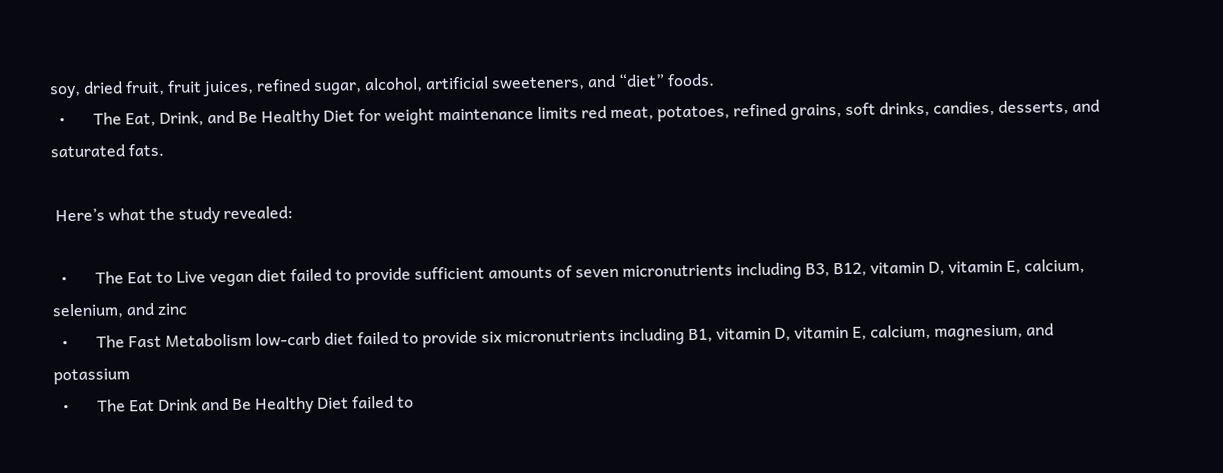soy, dried fruit, fruit juices, refined sugar, alcohol, artificial sweeteners, and “diet” foods.
  •       The Eat, Drink, and Be Healthy Diet for weight maintenance limits red meat, potatoes, refined grains, soft drinks, candies, desserts, and saturated fats.

 Here’s what the study revealed:

  •       The Eat to Live vegan diet failed to provide sufficient amounts of seven micronutrients including B3, B12, vitamin D, vitamin E, calcium, selenium, and zinc
  •       The Fast Metabolism low-carb diet failed to provide six micronutrients including B1, vitamin D, vitamin E, calcium, magnesium, and potassium
  •       The Eat Drink and Be Healthy Diet failed to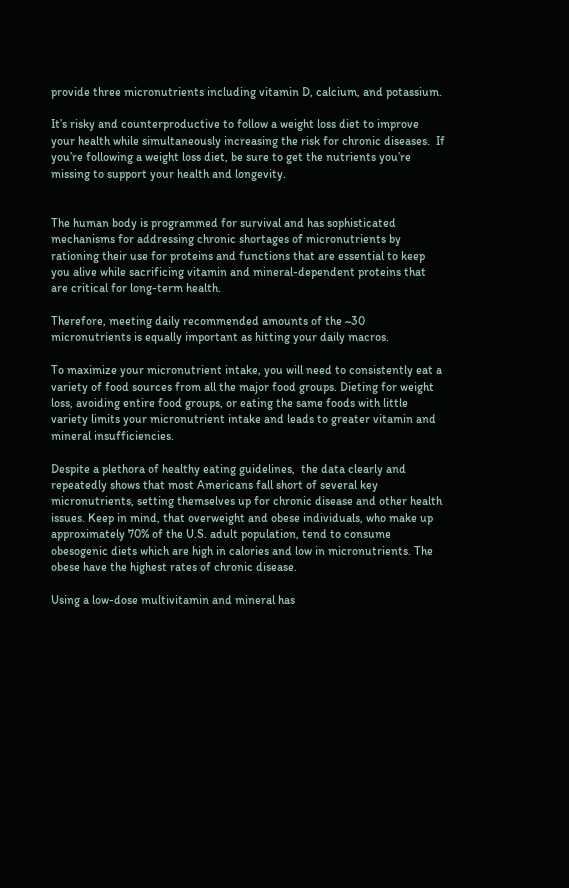provide three micronutrients including vitamin D, calcium, and potassium.

It’s risky and counterproductive to follow a weight loss diet to improve your health while simultaneously increasing the risk for chronic diseases.  If you’re following a weight loss diet, be sure to get the nutrients you’re missing to support your health and longevity.


The human body is programmed for survival and has sophisticated mechanisms for addressing chronic shortages of micronutrients by rationing their use for proteins and functions that are essential to keep you alive while sacrificing vitamin and mineral-dependent proteins that are critical for long-term health.

Therefore, meeting daily recommended amounts of the ~30 micronutrients is equally important as hitting your daily macros.

To maximize your micronutrient intake, you will need to consistently eat a variety of food sources from all the major food groups. Dieting for weight loss, avoiding entire food groups, or eating the same foods with little variety limits your micronutrient intake and leads to greater vitamin and mineral insufficiencies.

Despite a plethora of healthy eating guidelines,  the data clearly and repeatedly shows that most Americans fall short of several key micronutrients, setting themselves up for chronic disease and other health issues. Keep in mind, that overweight and obese individuals, who make up approximately 70% of the U.S. adult population, tend to consume obesogenic diets which are high in calories and low in micronutrients. The obese have the highest rates of chronic disease.

Using a low-dose multivitamin and mineral has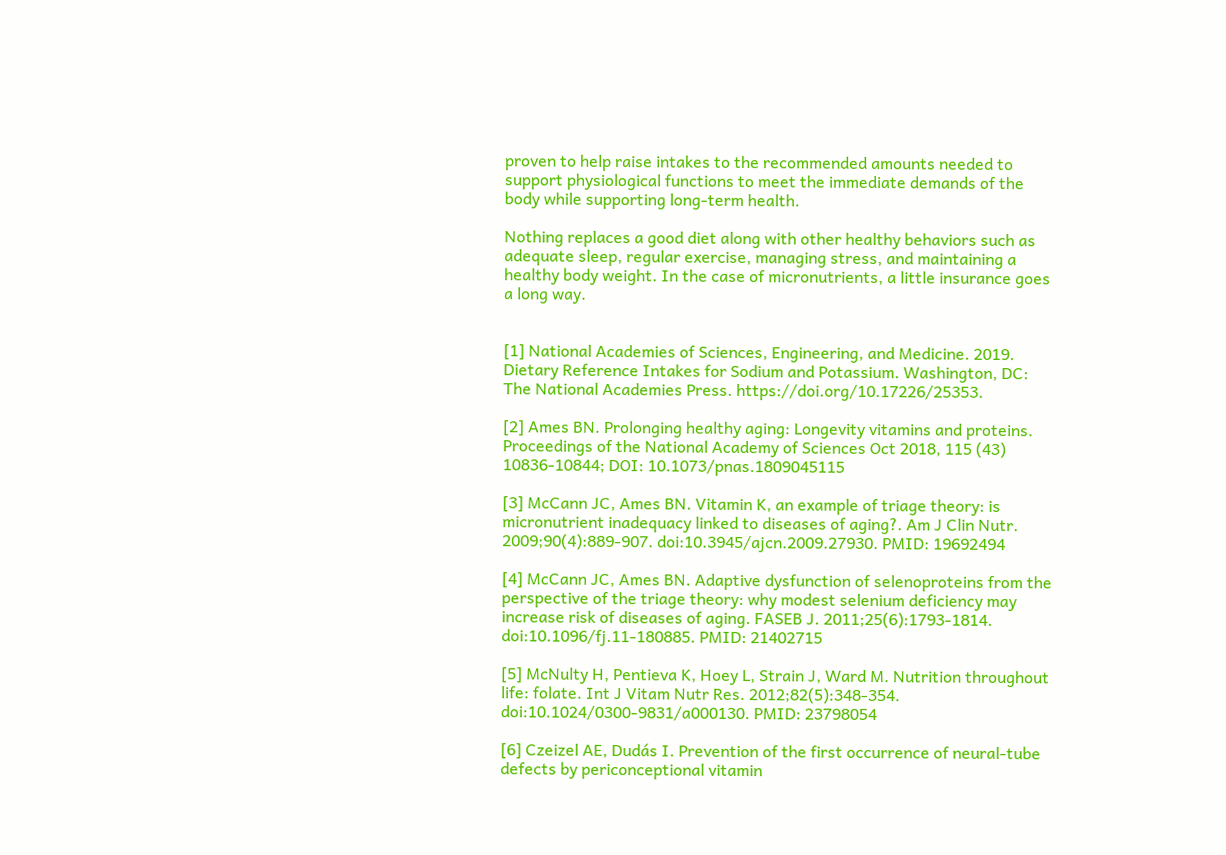proven to help raise intakes to the recommended amounts needed to support physiological functions to meet the immediate demands of the body while supporting long-term health.

Nothing replaces a good diet along with other healthy behaviors such as adequate sleep, regular exercise, managing stress, and maintaining a healthy body weight. In the case of micronutrients, a little insurance goes a long way.


[1] National Academies of Sciences, Engineering, and Medicine. 2019. Dietary Reference Intakes for Sodium and Potassium. Washington, DC: The National Academies Press. https://doi.org/10.17226/25353.

[2] Ames BN. Prolonging healthy aging: Longevity vitamins and proteins. Proceedings of the National Academy of Sciences Oct 2018, 115 (43) 10836-10844; DOI: 10.1073/pnas.1809045115

[3] McCann JC, Ames BN. Vitamin K, an example of triage theory: is micronutrient inadequacy linked to diseases of aging?. Am J Clin Nutr. 2009;90(4):889-907. doi:10.3945/ajcn.2009.27930. PMID: 19692494

[4] McCann JC, Ames BN. Adaptive dysfunction of selenoproteins from the perspective of the triage theory: why modest selenium deficiency may increase risk of diseases of aging. FASEB J. 2011;25(6):1793-1814. doi:10.1096/fj.11-180885. PMID: 21402715

[5] McNulty H, Pentieva K, Hoey L, Strain J, Ward M. Nutrition throughout life: folate. Int J Vitam Nutr Res. 2012;82(5):348-354. doi:10.1024/0300-9831/a000130. PMID: 23798054

[6] Czeizel AE, Dudás I. Prevention of the first occurrence of neural-tube defects by periconceptional vitamin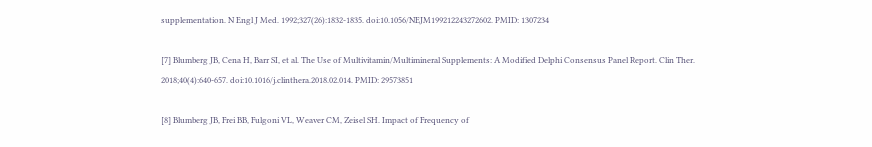supplementation. N Engl J Med. 1992;327(26):1832-1835. doi:10.1056/NEJM199212243272602. PMID: 1307234

[7] Blumberg JB, Cena H, Barr SI, et al. The Use of Multivitamin/Multimineral Supplements: A Modified Delphi Consensus Panel Report. Clin Ther. 2018;40(4):640-657. doi:10.1016/j.clinthera.2018.02.014. PMID: 29573851

[8] Blumberg JB, Frei BB, Fulgoni VL, Weaver CM, Zeisel SH. Impact of Frequency of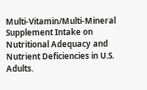Multi-Vitamin/Multi-Mineral Supplement Intake on Nutritional Adequacy and Nutrient Deficiencies in U.S. Adults.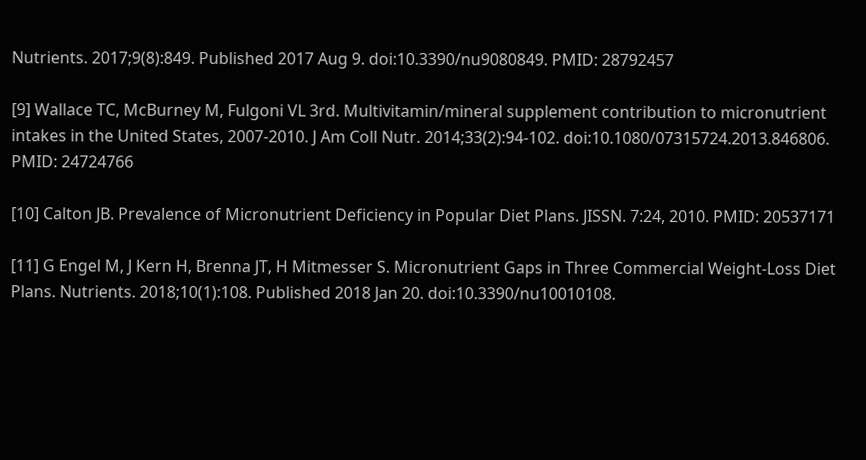Nutrients. 2017;9(8):849. Published 2017 Aug 9. doi:10.3390/nu9080849. PMID: 28792457

[9] Wallace TC, McBurney M, Fulgoni VL 3rd. Multivitamin/mineral supplement contribution to micronutrient intakes in the United States, 2007-2010. J Am Coll Nutr. 2014;33(2):94-102. doi:10.1080/07315724.2013.846806. PMID: 24724766

[10] Calton JB. Prevalence of Micronutrient Deficiency in Popular Diet Plans. JISSN. 7:24, 2010. PMID: 20537171

[11] G Engel M, J Kern H, Brenna JT, H Mitmesser S. Micronutrient Gaps in Three Commercial Weight-Loss Diet Plans. Nutrients. 2018;10(1):108. Published 2018 Jan 20. doi:10.3390/nu10010108.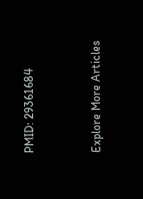PMID: 29361684


Explore More Articles